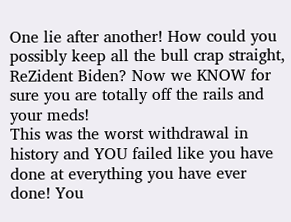One lie after another! How could you possibly keep all the bull crap straight, ReZident Biden? Now we KNOW for sure you are totally off the rails and your meds!
This was the worst withdrawal in history and YOU failed like you have done at everything you have ever done! You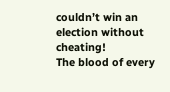couldn’t win an election without cheating!
The blood of every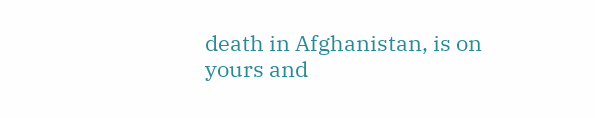death in Afghanistan, is on yours and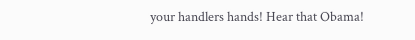your handlers hands! Hear that Obama!